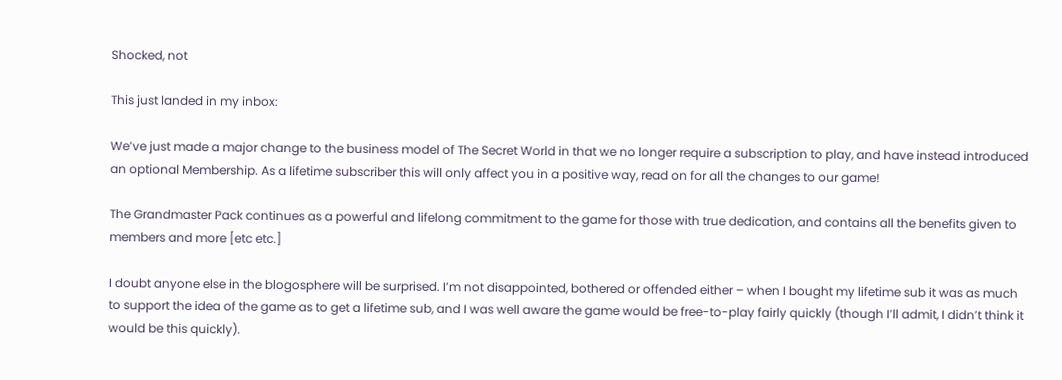Shocked, not

This just landed in my inbox:

We’ve just made a major change to the business model of The Secret World in that we no longer require a subscription to play, and have instead introduced an optional Membership. As a lifetime subscriber this will only affect you in a positive way, read on for all the changes to our game!

The Grandmaster Pack continues as a powerful and lifelong commitment to the game for those with true dedication, and contains all the benefits given to members and more [etc etc.]

I doubt anyone else in the blogosphere will be surprised. I’m not disappointed, bothered or offended either – when I bought my lifetime sub it was as much to support the idea of the game as to get a lifetime sub, and I was well aware the game would be free-to-play fairly quickly (though I’ll admit, I didn’t think it would be this quickly).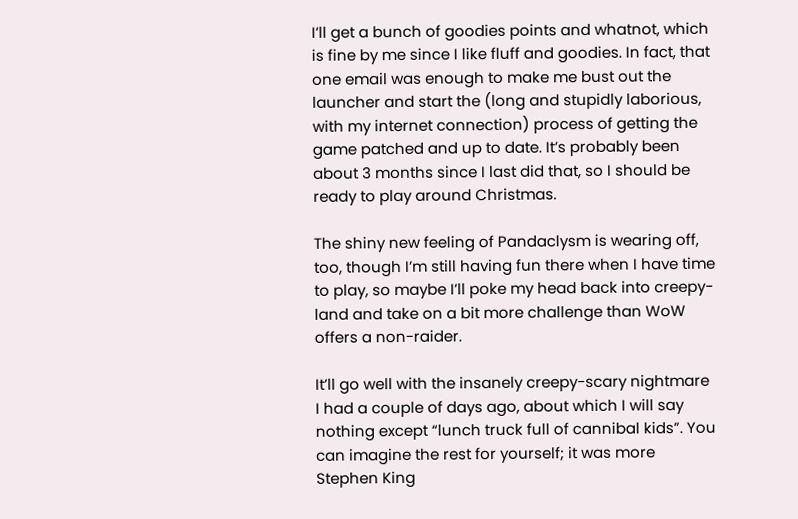I’ll get a bunch of goodies points and whatnot, which is fine by me since I like fluff and goodies. In fact, that one email was enough to make me bust out the launcher and start the (long and stupidly laborious, with my internet connection) process of getting the game patched and up to date. It’s probably been about 3 months since I last did that, so I should be ready to play around Christmas.

The shiny new feeling of Pandaclysm is wearing off, too, though I’m still having fun there when I have time to play, so maybe I’ll poke my head back into creepy-land and take on a bit more challenge than WoW offers a non-raider.

It’ll go well with the insanely creepy-scary nightmare I had a couple of days ago, about which I will say nothing except “lunch truck full of cannibal kids”. You can imagine the rest for yourself; it was more Stephen King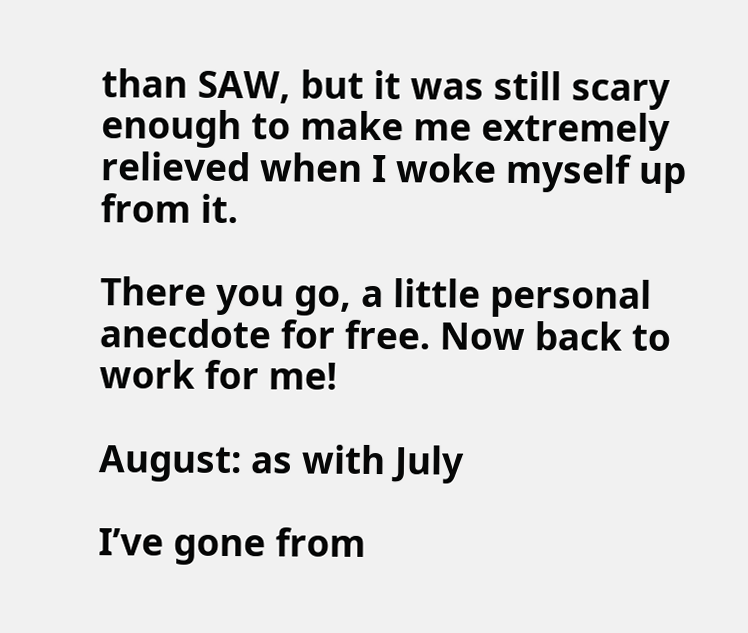than SAW, but it was still scary enough to make me extremely relieved when I woke myself up from it.

There you go, a little personal anecdote for free. Now back to work for me!

August: as with July

I’ve gone from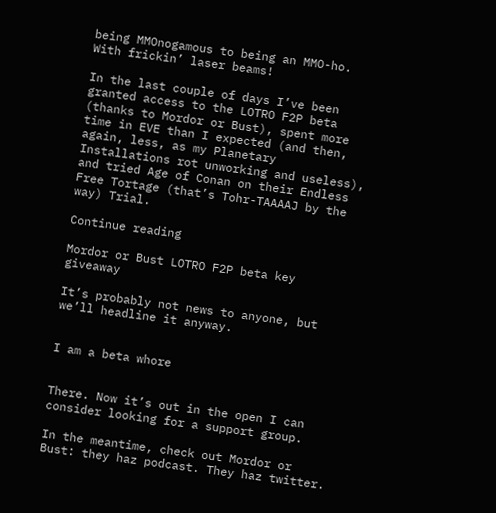being MMOnogamous to being an MMO-ho. With frickin’ laser beams!

In the last couple of days I’ve been granted access to the LOTRO F2P beta (thanks to Mordor or Bust), spent more time in EVE than I expected (and then, again, less, as my Planetary Installations rot unworking and useless), and tried Age of Conan on their Endless Free Tortage (that’s Tohr-TAAAAJ by the way) Trial.

Continue reading

Mordor or Bust LOTRO F2P beta key giveaway

It’s probably not news to anyone, but we’ll headline it anyway.


I am a beta whore


There. Now it’s out in the open I can consider looking for a support group.

In the meantime, check out Mordor or Bust: they haz podcast. They haz twitter.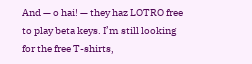And — o hai! — they haz LOTRO free to play beta keys. I’m still looking for the free T-shirts,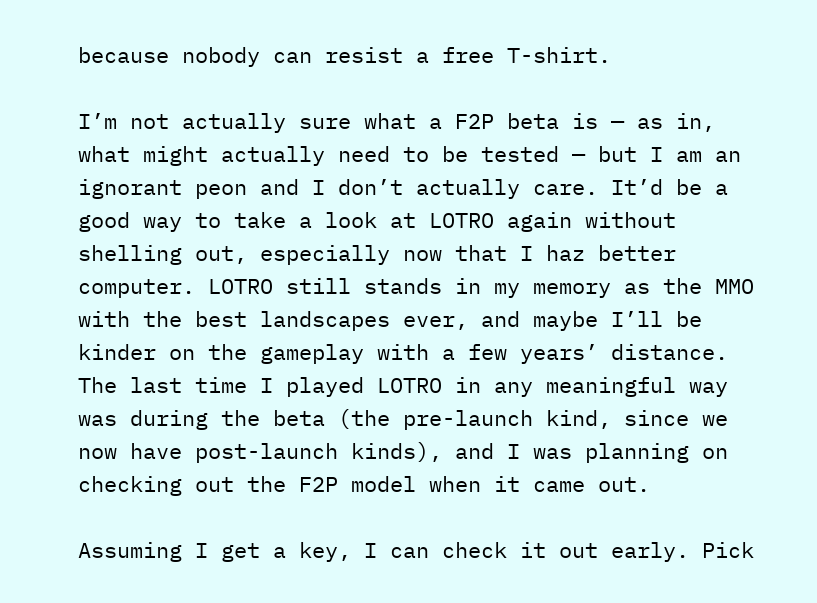because nobody can resist a free T-shirt.

I’m not actually sure what a F2P beta is — as in, what might actually need to be tested — but I am an ignorant peon and I don’t actually care. It’d be a good way to take a look at LOTRO again without shelling out, especially now that I haz better computer. LOTRO still stands in my memory as the MMO with the best landscapes ever, and maybe I’ll be kinder on the gameplay with a few years’ distance. The last time I played LOTRO in any meaningful way was during the beta (the pre-launch kind, since we now have post-launch kinds), and I was planning on checking out the F2P model when it came out.

Assuming I get a key, I can check it out early. Pick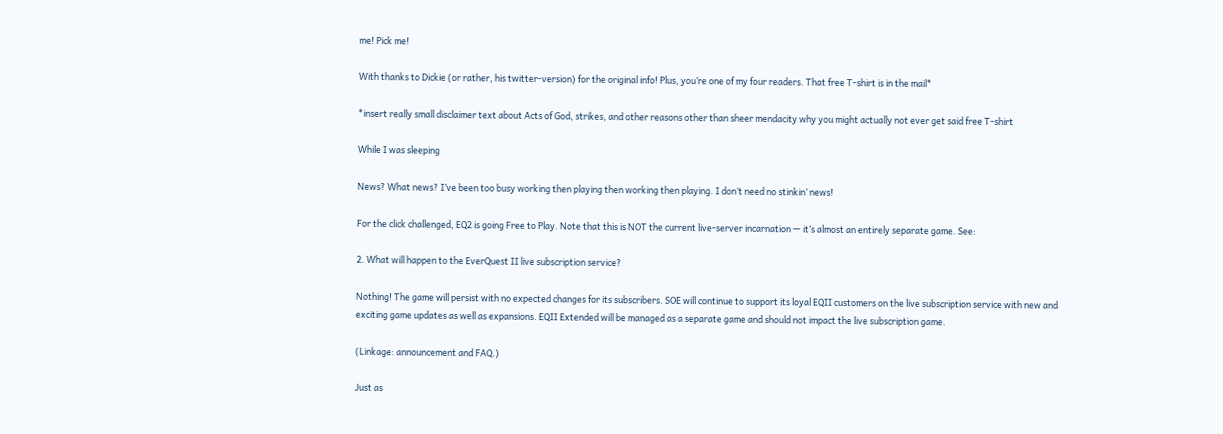me! Pick me!

With thanks to Dickie (or rather, his twitter-version) for the original info! Plus, you’re one of my four readers. That free T-shirt is in the mail*

*insert really small disclaimer text about Acts of God, strikes, and other reasons other than sheer mendacity why you might actually not ever get said free T-shirt

While I was sleeping

News? What news? I’ve been too busy working then playing then working then playing. I don’t need no stinkin’ news!

For the click challenged, EQ2 is going Free to Play. Note that this is NOT the current live-server incarnation — it’s almost an entirely separate game. See:

2. What will happen to the EverQuest II live subscription service?

Nothing! The game will persist with no expected changes for its subscribers. SOE will continue to support its loyal EQII customers on the live subscription service with new and exciting game updates as well as expansions. EQII Extended will be managed as a separate game and should not impact the live subscription game.

(Linkage: announcement and FAQ.)

Just as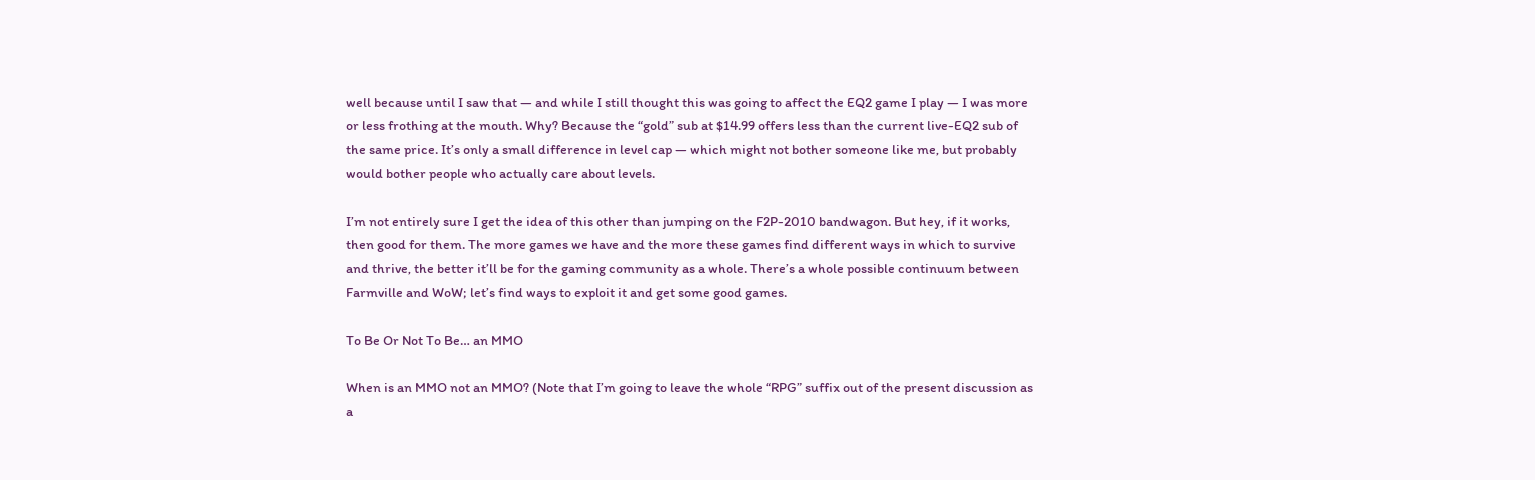well because until I saw that — and while I still thought this was going to affect the EQ2 game I play — I was more or less frothing at the mouth. Why? Because the “gold” sub at $14.99 offers less than the current live-EQ2 sub of the same price. It’s only a small difference in level cap — which might not bother someone like me, but probably would bother people who actually care about levels.

I’m not entirely sure I get the idea of this other than jumping on the F2P-2010 bandwagon. But hey, if it works, then good for them. The more games we have and the more these games find different ways in which to survive and thrive, the better it’ll be for the gaming community as a whole. There’s a whole possible continuum between Farmville and WoW; let’s find ways to exploit it and get some good games.

To Be Or Not To Be… an MMO

When is an MMO not an MMO? (Note that I’m going to leave the whole “RPG” suffix out of the present discussion as a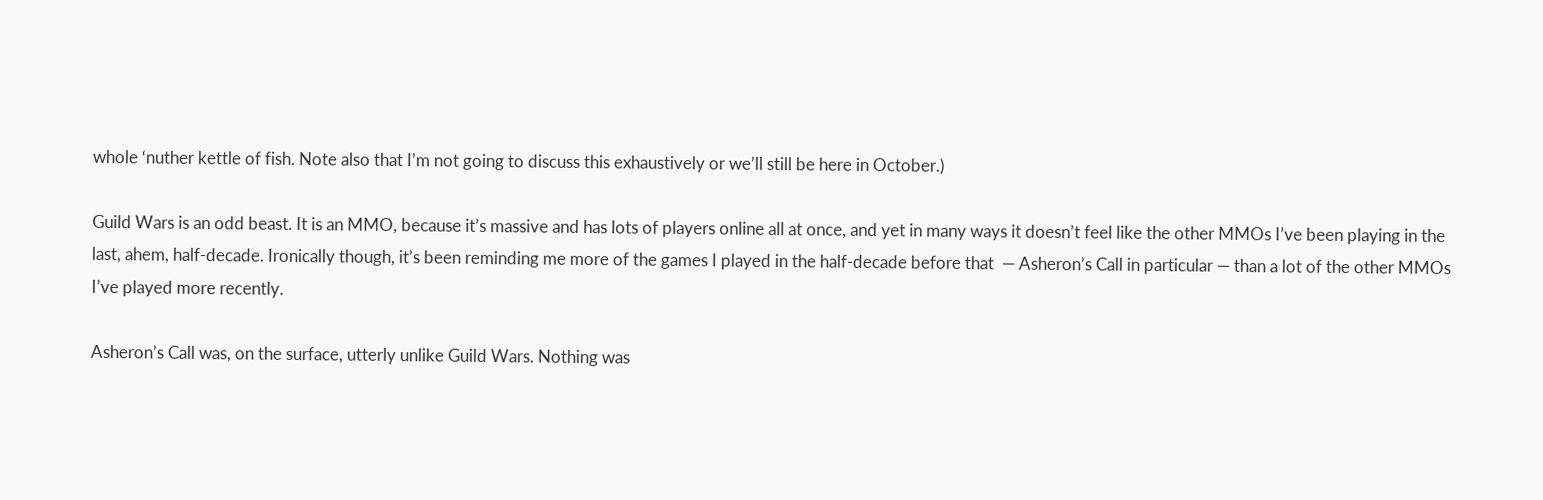whole ‘nuther kettle of fish. Note also that I’m not going to discuss this exhaustively or we’ll still be here in October.)

Guild Wars is an odd beast. It is an MMO, because it’s massive and has lots of players online all at once, and yet in many ways it doesn’t feel like the other MMOs I’ve been playing in the last, ahem, half-decade. Ironically though, it’s been reminding me more of the games I played in the half-decade before that  — Asheron’s Call in particular — than a lot of the other MMOs I’ve played more recently.

Asheron’s Call was, on the surface, utterly unlike Guild Wars. Nothing was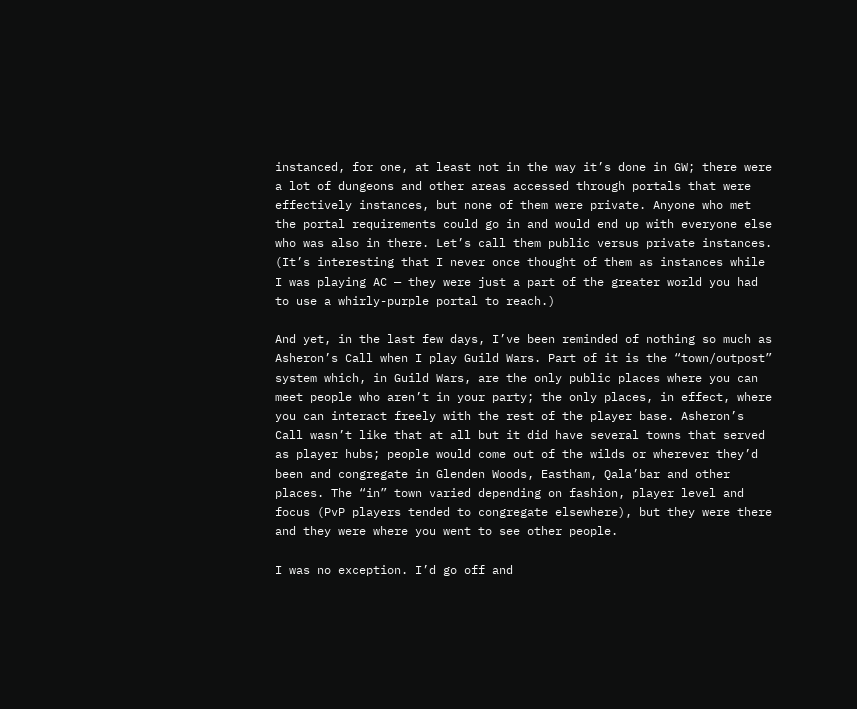instanced, for one, at least not in the way it’s done in GW; there were a lot of dungeons and other areas accessed through portals that were effectively instances, but none of them were private. Anyone who met the portal requirements could go in and would end up with everyone else who was also in there. Let’s call them public versus private instances. (It’s interesting that I never once thought of them as instances while I was playing AC — they were just a part of the greater world you had to use a whirly-purple portal to reach.)

And yet, in the last few days, I’ve been reminded of nothing so much as Asheron’s Call when I play Guild Wars. Part of it is the “town/outpost” system which, in Guild Wars, are the only public places where you can meet people who aren’t in your party; the only places, in effect, where you can interact freely with the rest of the player base. Asheron’s Call wasn’t like that at all but it did have several towns that served as player hubs; people would come out of the wilds or wherever they’d been and congregate in Glenden Woods, Eastham, Qala’bar and other places. The “in” town varied depending on fashion, player level and focus (PvP players tended to congregate elsewhere), but they were there and they were where you went to see other people.

I was no exception. I’d go off and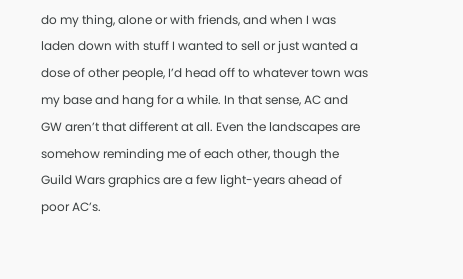do my thing, alone or with friends, and when I was laden down with stuff I wanted to sell or just wanted a dose of other people, I’d head off to whatever town was my base and hang for a while. In that sense, AC and GW aren’t that different at all. Even the landscapes are somehow reminding me of each other, though the Guild Wars graphics are a few light-years ahead of poor AC’s.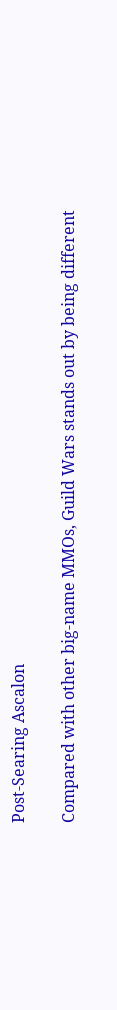Post-Searing Ascalon

Compared with other big-name MMOs, Guild Wars stands out by being different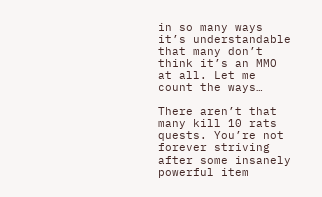in so many ways it’s understandable that many don’t think it’s an MMO at all. Let me count the ways…

There aren’t that many kill 10 rats quests. You’re not forever striving after some insanely powerful item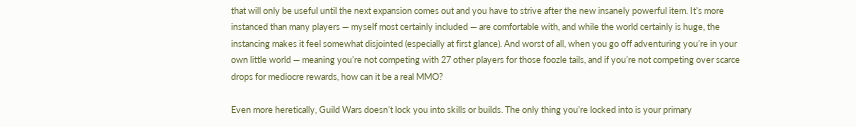that will only be useful until the next expansion comes out and you have to strive after the new insanely powerful item. It’s more instanced than many players — myself most certainly included — are comfortable with, and while the world certainly is huge, the instancing makes it feel somewhat disjointed (especially at first glance). And worst of all, when you go off adventuring you’re in your own little world — meaning you’re not competing with 27 other players for those foozle tails, and if you’re not competing over scarce drops for mediocre rewards, how can it be a real MMO?

Even more heretically, Guild Wars doesn’t lock you into skills or builds. The only thing you’re locked into is your primary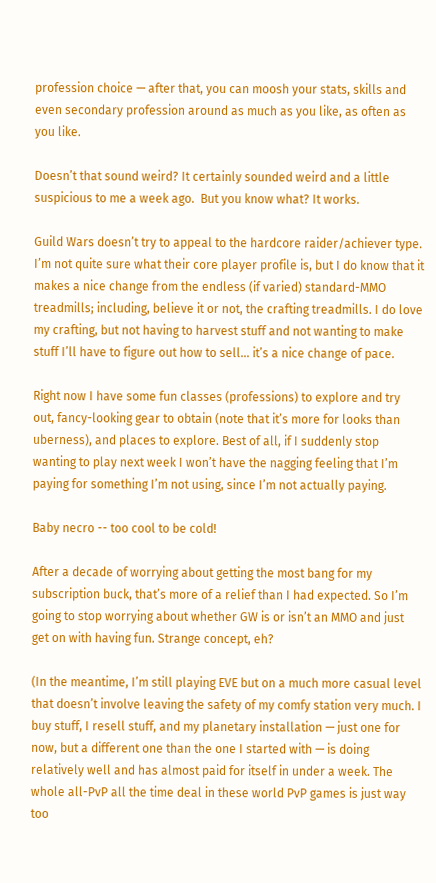profession choice — after that, you can moosh your stats, skills and even secondary profession around as much as you like, as often as you like.

Doesn’t that sound weird? It certainly sounded weird and a little suspicious to me a week ago.  But you know what? It works.

Guild Wars doesn’t try to appeal to the hardcore raider/achiever type. I’m not quite sure what their core player profile is, but I do know that it makes a nice change from the endless (if varied) standard-MMO treadmills; including, believe it or not, the crafting treadmills. I do love my crafting, but not having to harvest stuff and not wanting to make stuff I’ll have to figure out how to sell… it’s a nice change of pace.

Right now I have some fun classes (professions) to explore and try out, fancy-looking gear to obtain (note that it’s more for looks than uberness), and places to explore. Best of all, if I suddenly stop wanting to play next week I won’t have the nagging feeling that I’m paying for something I’m not using, since I’m not actually paying.

Baby necro -- too cool to be cold!

After a decade of worrying about getting the most bang for my subscription buck, that’s more of a relief than I had expected. So I’m going to stop worrying about whether GW is or isn’t an MMO and just get on with having fun. Strange concept, eh?

(In the meantime, I’m still playing EVE but on a much more casual level that doesn’t involve leaving the safety of my comfy station very much. I buy stuff, I resell stuff, and my planetary installation — just one for now, but a different one than the one I started with — is doing relatively well and has almost paid for itself in under a week. The whole all-PvP all the time deal in these world PvP games is just way too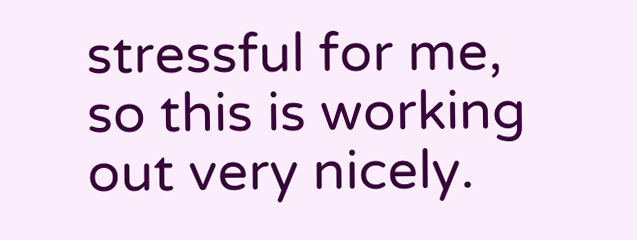stressful for me, so this is working out very nicely.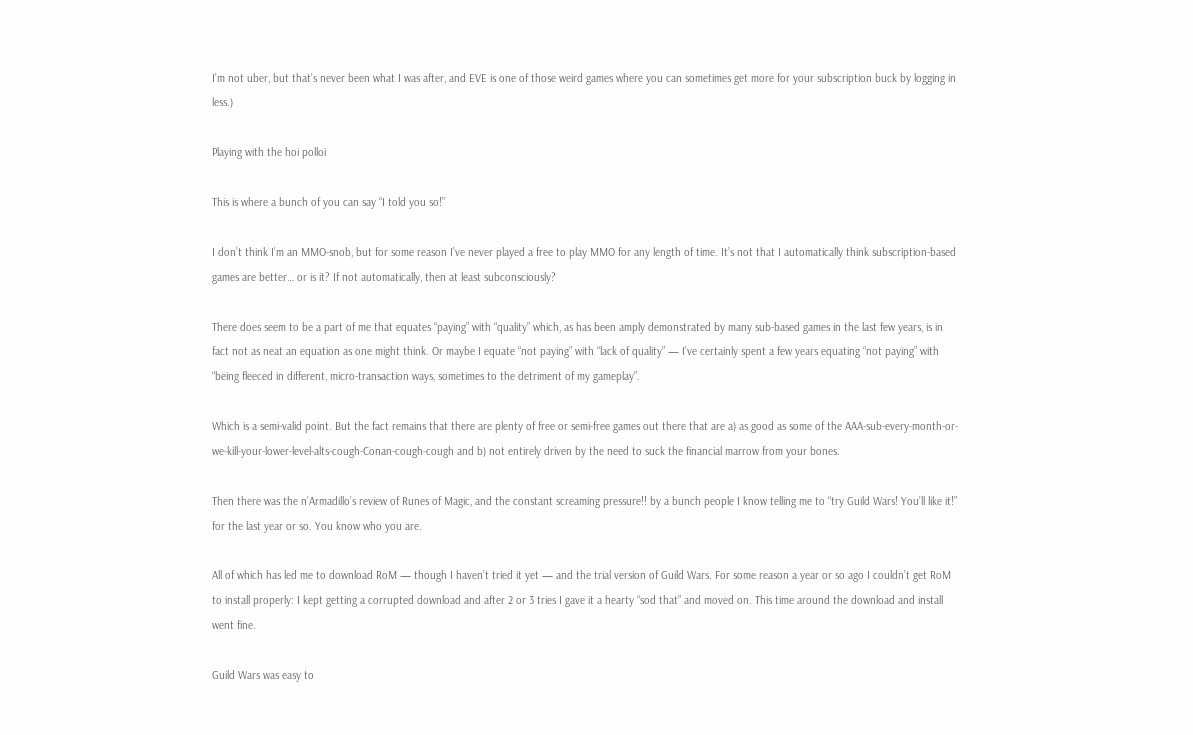I’m not uber, but that’s never been what I was after, and EVE is one of those weird games where you can sometimes get more for your subscription buck by logging in less.)

Playing with the hoi polloi

This is where a bunch of you can say “I told you so!”

I don’t think I’m an MMO-snob, but for some reason I’ve never played a free to play MMO for any length of time. It’s not that I automatically think subscription-based games are better… or is it? If not automatically, then at least subconsciously?

There does seem to be a part of me that equates “paying” with “quality” which, as has been amply demonstrated by many sub-based games in the last few years, is in fact not as neat an equation as one might think. Or maybe I equate “not paying” with “lack of quality” — I’ve certainly spent a few years equating “not paying” with “being fleeced in different, micro-transaction ways, sometimes to the detriment of my gameplay”.

Which is a semi-valid point. But the fact remains that there are plenty of free or semi-free games out there that are a) as good as some of the AAA-sub-every-month-or-we-kill-your-lower-level-alts-cough-Conan-cough-cough and b) not entirely driven by the need to suck the financial marrow from your bones.

Then there was the n’Armadillo’s review of Runes of Magic, and the constant screaming pressure!! by a bunch people I know telling me to “try Guild Wars! You’ll like it!” for the last year or so. You know who you are.

All of which has led me to download RoM — though I haven’t tried it yet — and the trial version of Guild Wars. For some reason a year or so ago I couldn’t get RoM to install properly: I kept getting a corrupted download and after 2 or 3 tries I gave it a hearty “sod that” and moved on. This time around the download and install went fine.

Guild Wars was easy to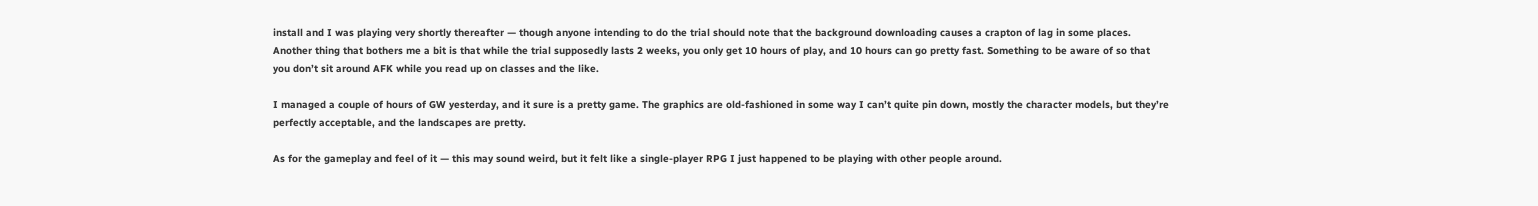install and I was playing very shortly thereafter — though anyone intending to do the trial should note that the background downloading causes a crapton of lag in some places. Another thing that bothers me a bit is that while the trial supposedly lasts 2 weeks, you only get 10 hours of play, and 10 hours can go pretty fast. Something to be aware of so that you don’t sit around AFK while you read up on classes and the like.

I managed a couple of hours of GW yesterday, and it sure is a pretty game. The graphics are old-fashioned in some way I can’t quite pin down, mostly the character models, but they’re perfectly acceptable, and the landscapes are pretty.

As for the gameplay and feel of it — this may sound weird, but it felt like a single-player RPG I just happened to be playing with other people around.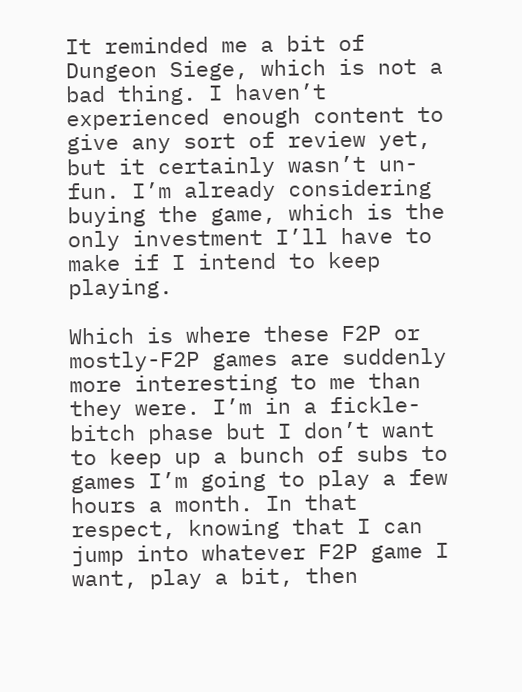It reminded me a bit of Dungeon Siege, which is not a bad thing. I haven’t experienced enough content to give any sort of review yet, but it certainly wasn’t un-fun. I’m already considering buying the game, which is the only investment I’ll have to make if I intend to keep playing.

Which is where these F2P or mostly-F2P games are suddenly more interesting to me than they were. I’m in a fickle-bitch phase but I don’t want to keep up a bunch of subs to games I’m going to play a few hours a month. In that respect, knowing that I can jump into whatever F2P game I want, play a bit, then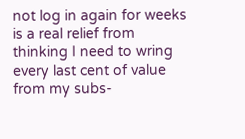not log in again for weeks is a real relief from thinking I need to wring every last cent of value from my subs-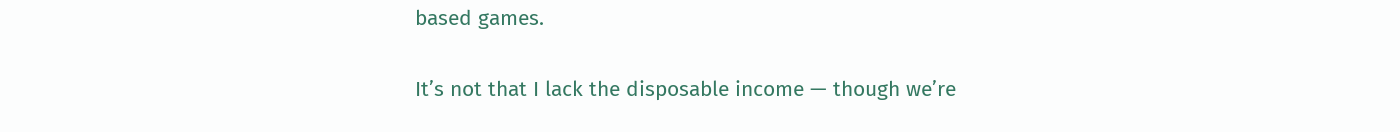based games.

It’s not that I lack the disposable income — though we’re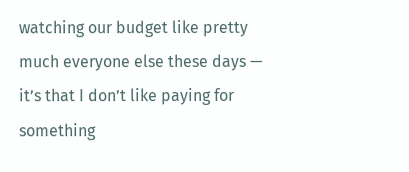watching our budget like pretty much everyone else these days — it’s that I don’t like paying for something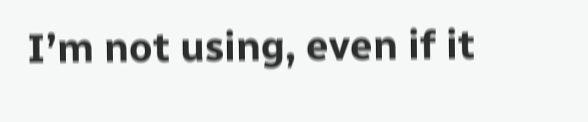I’m not using, even if it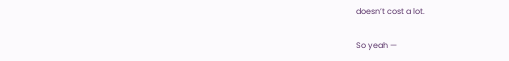doesn’t cost a lot.

So yeah —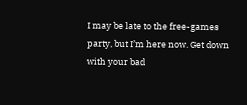I may be late to the free-games party, but I’m here now. Get down with your bad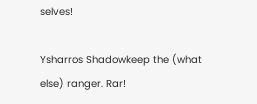selves!

Ysharros Shadowkeep the (what else) ranger. Rar!